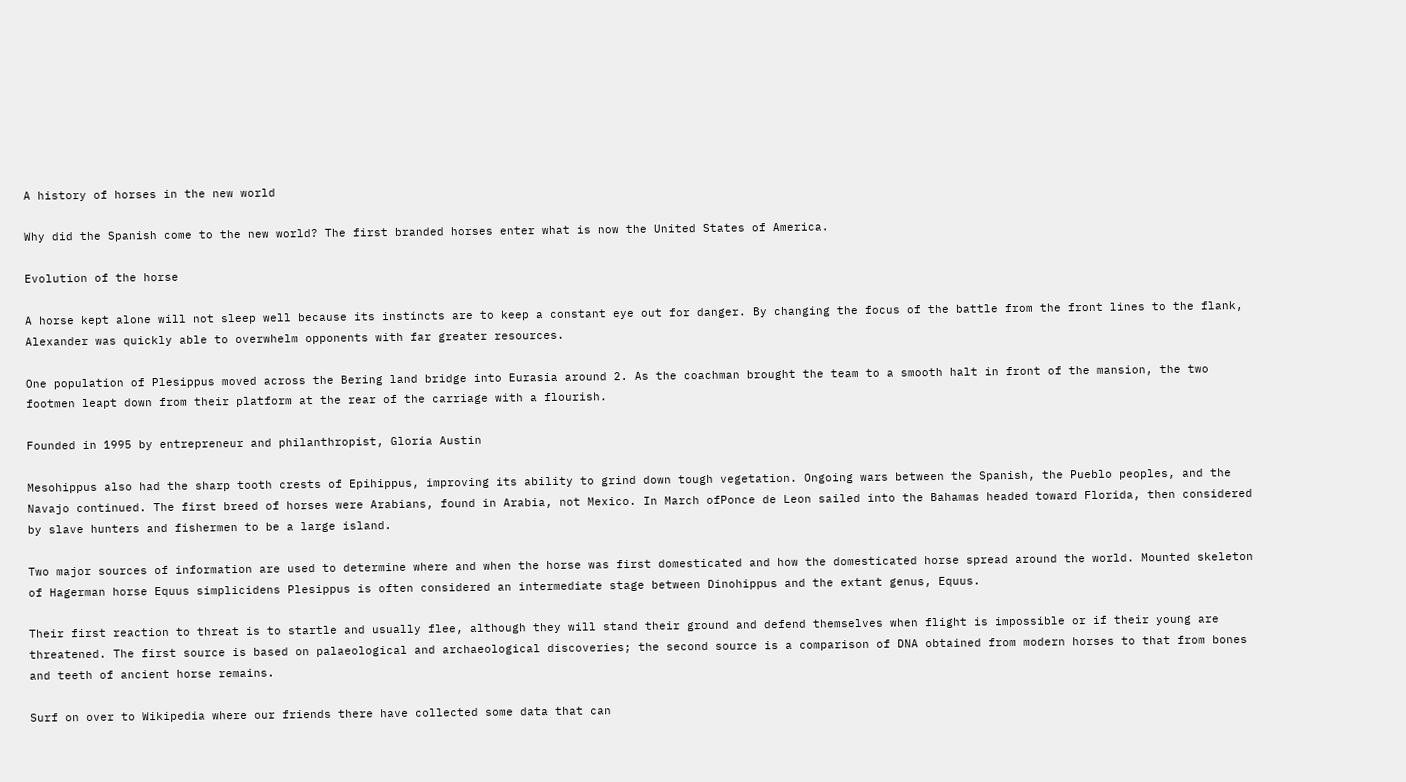A history of horses in the new world

Why did the Spanish come to the new world? The first branded horses enter what is now the United States of America.

Evolution of the horse

A horse kept alone will not sleep well because its instincts are to keep a constant eye out for danger. By changing the focus of the battle from the front lines to the flank, Alexander was quickly able to overwhelm opponents with far greater resources.

One population of Plesippus moved across the Bering land bridge into Eurasia around 2. As the coachman brought the team to a smooth halt in front of the mansion, the two footmen leapt down from their platform at the rear of the carriage with a flourish.

Founded in 1995 by entrepreneur and philanthropist, Gloria Austin

Mesohippus also had the sharp tooth crests of Epihippus, improving its ability to grind down tough vegetation. Ongoing wars between the Spanish, the Pueblo peoples, and the Navajo continued. The first breed of horses were Arabians, found in Arabia, not Mexico. In March ofPonce de Leon sailed into the Bahamas headed toward Florida, then considered by slave hunters and fishermen to be a large island.

Two major sources of information are used to determine where and when the horse was first domesticated and how the domesticated horse spread around the world. Mounted skeleton of Hagerman horse Equus simplicidens Plesippus is often considered an intermediate stage between Dinohippus and the extant genus, Equus.

Their first reaction to threat is to startle and usually flee, although they will stand their ground and defend themselves when flight is impossible or if their young are threatened. The first source is based on palaeological and archaeological discoveries; the second source is a comparison of DNA obtained from modern horses to that from bones and teeth of ancient horse remains.

Surf on over to Wikipedia where our friends there have collected some data that can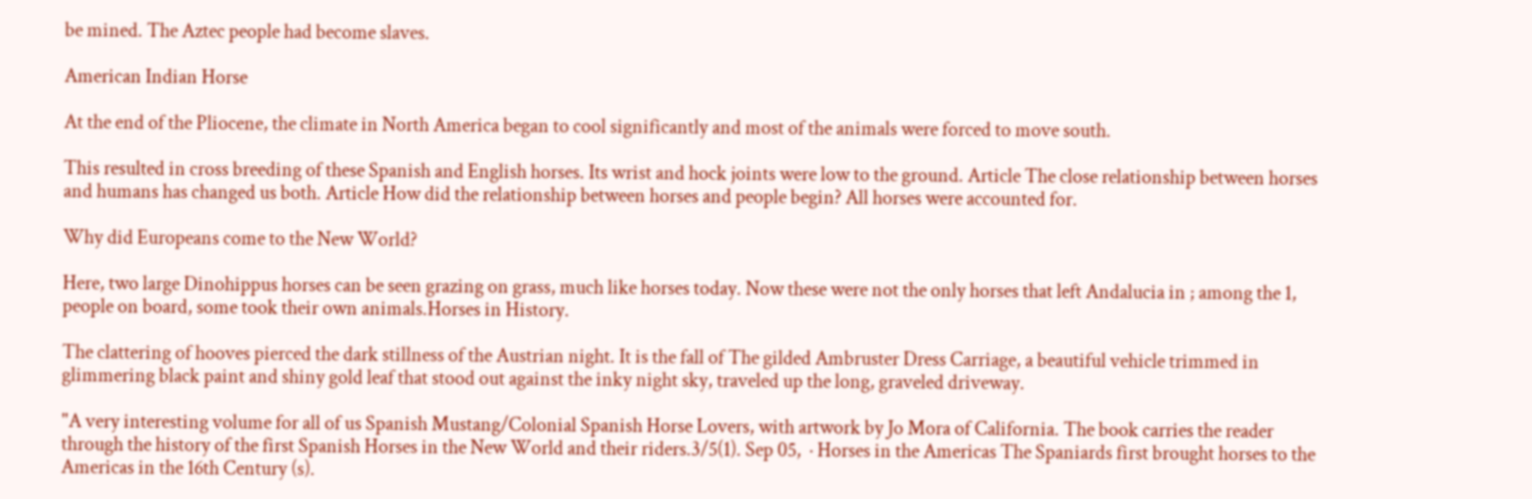be mined. The Aztec people had become slaves.

American Indian Horse

At the end of the Pliocene, the climate in North America began to cool significantly and most of the animals were forced to move south.

This resulted in cross breeding of these Spanish and English horses. Its wrist and hock joints were low to the ground. Article The close relationship between horses and humans has changed us both. Article How did the relationship between horses and people begin? All horses were accounted for.

Why did Europeans come to the New World?

Here, two large Dinohippus horses can be seen grazing on grass, much like horses today. Now these were not the only horses that left Andalucia in ; among the 1, people on board, some took their own animals.Horses in History.

The clattering of hooves pierced the dark stillness of the Austrian night. It is the fall of The gilded Ambruster Dress Carriage, a beautiful vehicle trimmed in glimmering black paint and shiny gold leaf that stood out against the inky night sky, traveled up the long, graveled driveway.

"A very interesting volume for all of us Spanish Mustang/Colonial Spanish Horse Lovers, with artwork by Jo Mora of California. The book carries the reader through the history of the first Spanish Horses in the New World and their riders.3/5(1). Sep 05,  · Horses in the Americas The Spaniards first brought horses to the Americas in the 16th Century (s).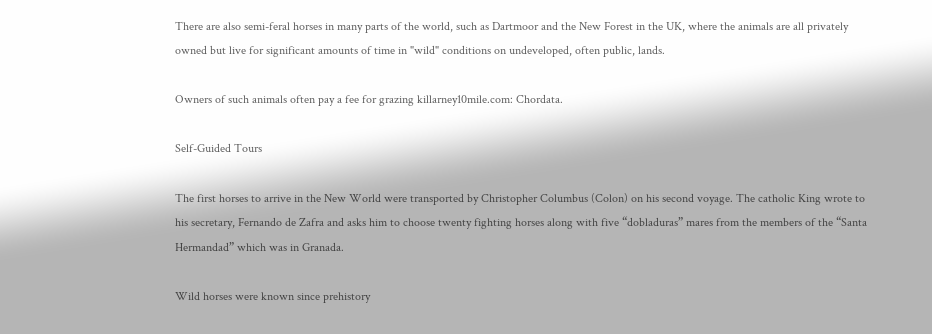There are also semi-feral horses in many parts of the world, such as Dartmoor and the New Forest in the UK, where the animals are all privately owned but live for significant amounts of time in "wild" conditions on undeveloped, often public, lands.

Owners of such animals often pay a fee for grazing killarney10mile.com: Chordata.

Self-Guided Tours

The first horses to arrive in the New World were transported by Christopher Columbus (Colon) on his second voyage. The catholic King wrote to his secretary, Fernando de Zafra and asks him to choose twenty fighting horses along with five “dobladuras” mares from the members of the “Santa Hermandad” which was in Granada.

Wild horses were known since prehistory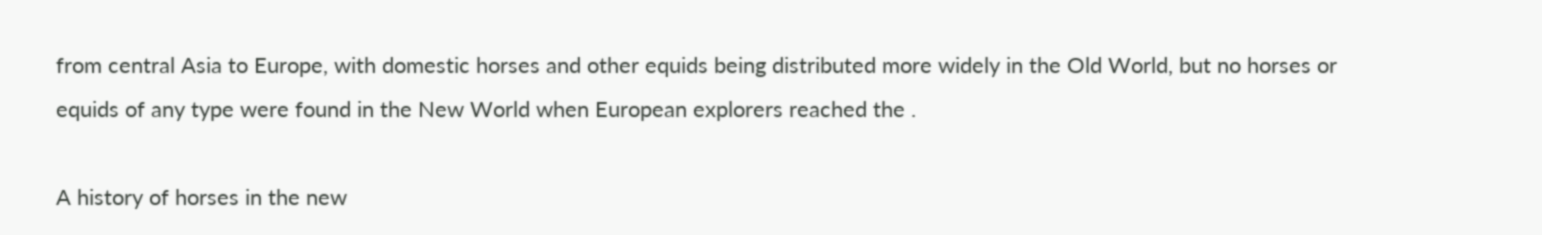from central Asia to Europe, with domestic horses and other equids being distributed more widely in the Old World, but no horses or equids of any type were found in the New World when European explorers reached the .

A history of horses in the new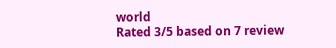world
Rated 3/5 based on 7 review